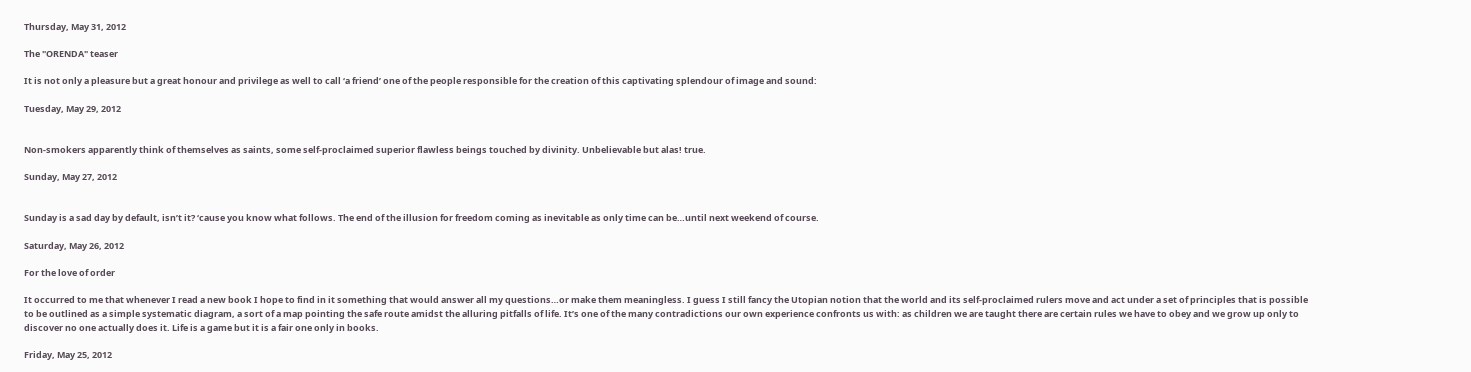Thursday, May 31, 2012

The "ORENDA" teaser

It is not only a pleasure but a great honour and privilege as well to call ‘a friend’ one of the people responsible for the creation of this captivating splendour of image and sound:

Tuesday, May 29, 2012


Non-smokers apparently think of themselves as saints, some self-proclaimed superior flawless beings touched by divinity. Unbelievable but alas! true.

Sunday, May 27, 2012


Sunday is a sad day by default, isn’t it? ‘cause you know what follows. The end of the illusion for freedom coming as inevitable as only time can be…until next weekend of course.

Saturday, May 26, 2012

For the love of order

It occurred to me that whenever I read a new book I hope to find in it something that would answer all my questions…or make them meaningless. I guess I still fancy the Utopian notion that the world and its self-proclaimed rulers move and act under a set of principles that is possible to be outlined as a simple systematic diagram, a sort of a map pointing the safe route amidst the alluring pitfalls of life. It’s one of the many contradictions our own experience confronts us with: as children we are taught there are certain rules we have to obey and we grow up only to discover no one actually does it. Life is a game but it is a fair one only in books.

Friday, May 25, 2012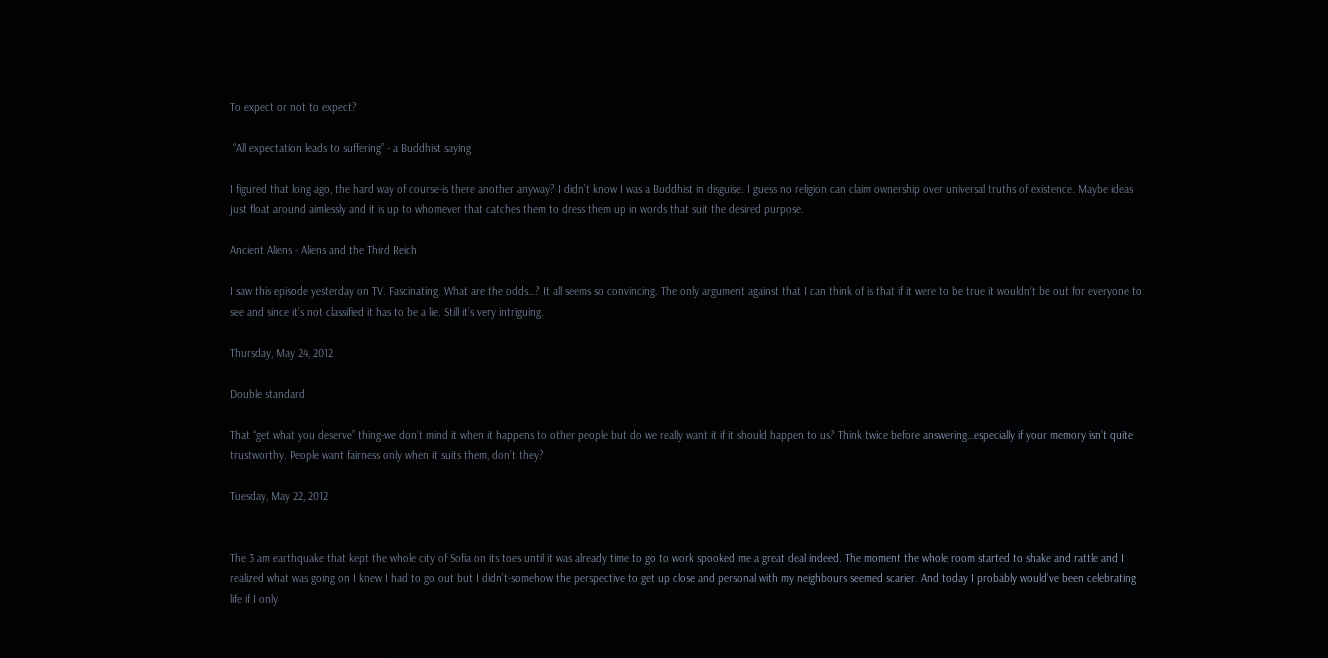To expect or not to expect?

 “All expectation leads to suffering” - a Buddhist saying

I figured that long ago, the hard way of course-is there another anyway? I didn’t know I was a Buddhist in disguise. I guess no religion can claim ownership over universal truths of existence. Maybe ideas just float around aimlessly and it is up to whomever that catches them to dress them up in words that suit the desired purpose.

Ancient Aliens - Aliens and the Third Reich

I saw this episode yesterday on TV. Fascinating. What are the odds…? It all seems so convincing. The only argument against that I can think of is that if it were to be true it wouldn’t be out for everyone to see and since it’s not classified it has to be a lie. Still it’s very intriguing.

Thursday, May 24, 2012

Double standard

That “get what you deserve” thing-we don’t mind it when it happens to other people but do we really want it if it should happen to us? Think twice before answering…especially if your memory isn’t quite trustworthy. People want fairness only when it suits them, don’t they?

Tuesday, May 22, 2012


The 3 am earthquake that kept the whole city of Sofia on its toes until it was already time to go to work spooked me a great deal indeed. The moment the whole room started to shake and rattle and I realized what was going on I knew I had to go out but I didn’t-somehow the perspective to get up close and personal with my neighbours seemed scarier. And today I probably would’ve been celebrating life if I only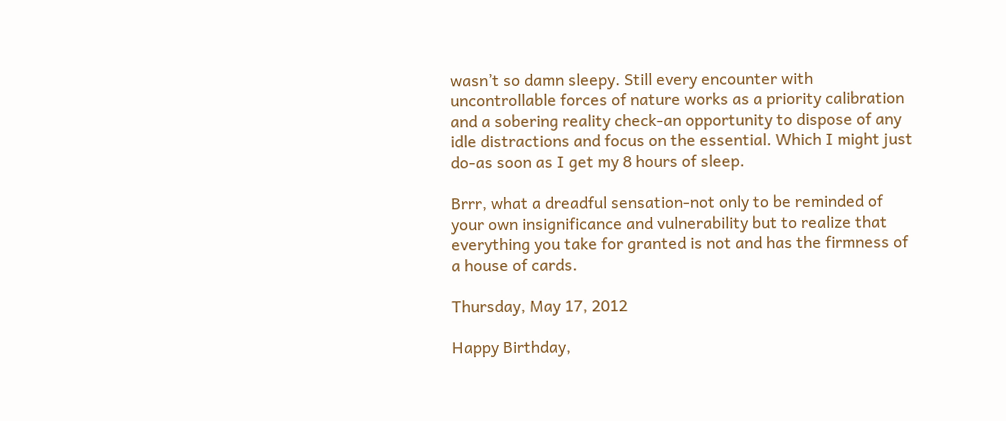wasn’t so damn sleepy. Still every encounter with uncontrollable forces of nature works as a priority calibration and a sobering reality check-an opportunity to dispose of any idle distractions and focus on the essential. Which I might just do-as soon as I get my 8 hours of sleep.

Brrr, what a dreadful sensation-not only to be reminded of your own insignificance and vulnerability but to realize that everything you take for granted is not and has the firmness of a house of cards.

Thursday, May 17, 2012

Happy Birthday,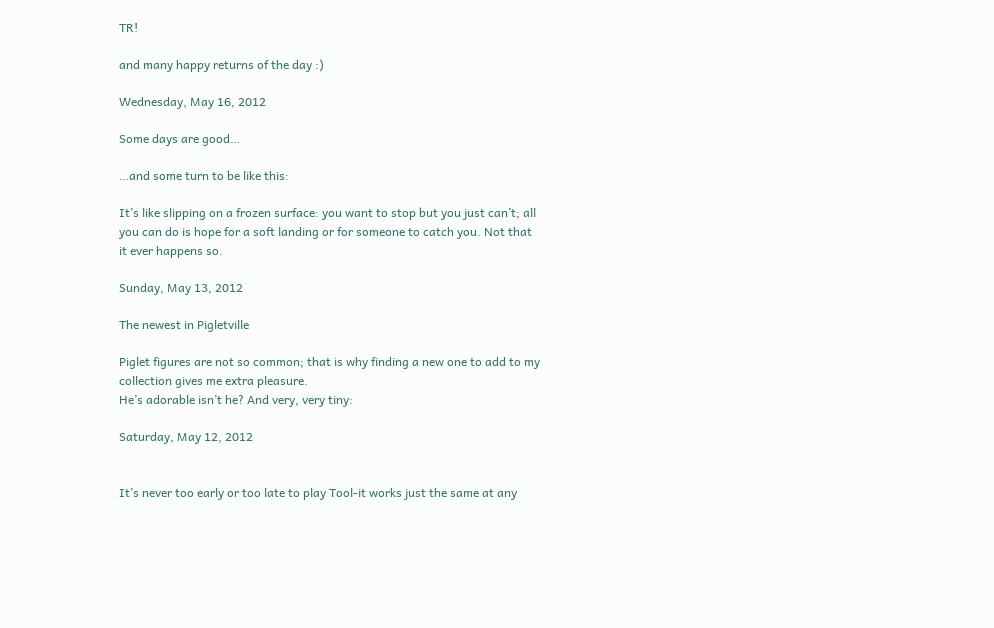TR!

and many happy returns of the day :)

Wednesday, May 16, 2012

Some days are good…

…and some turn to be like this:

It’s like slipping on a frozen surface: you want to stop but you just can’t; all you can do is hope for a soft landing or for someone to catch you. Not that it ever happens so.

Sunday, May 13, 2012

The newest in Pigletville

Piglet figures are not so common; that is why finding a new one to add to my collection gives me extra pleasure.
He’s adorable isn’t he? And very, very tiny:

Saturday, May 12, 2012


It’s never too early or too late to play Tool-it works just the same at any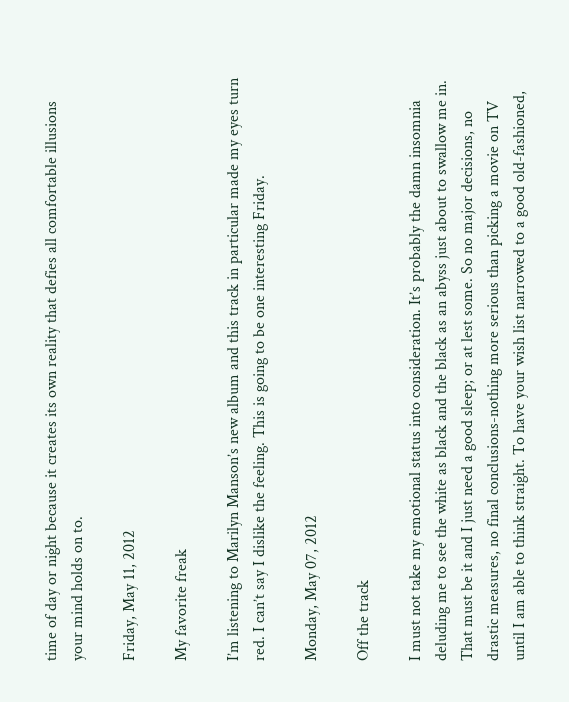time of day or night because it creates its own reality that defies all comfortable illusions your mind holds on to.

Friday, May 11, 2012

My favorite freak

I’m listening to Marilyn Manson’s new album and this track in particular made my eyes turn red. I can’t say I dislike the feeling. This is going to be one interesting Friday.

Monday, May 07, 2012

Off the track

I must not take my emotional status into consideration. It’s probably the damn insomnia deluding me to see the white as black and the black as an abyss just about to swallow me in. That must be it and I just need a good sleep; or at lest some. So no major decisions, no drastic measures, no final conclusions-nothing more serious than picking a movie on TV until I am able to think straight. To have your wish list narrowed to a good old-fashioned,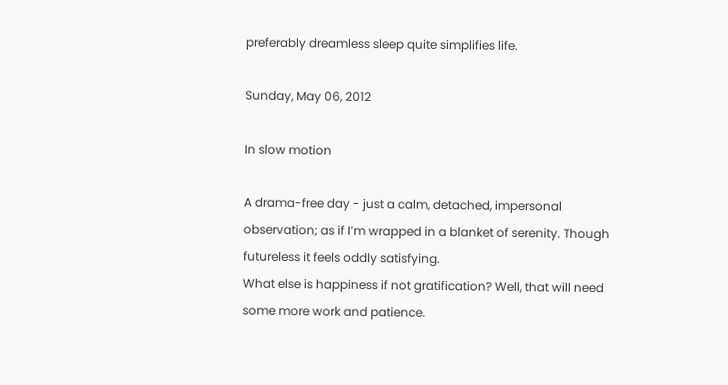preferably dreamless sleep quite simplifies life.

Sunday, May 06, 2012

In slow motion

A drama-free day - just a calm, detached, impersonal observation; as if I’m wrapped in a blanket of serenity. Though futureless it feels oddly satisfying.
What else is happiness if not gratification? Well, that will need some more work and patience.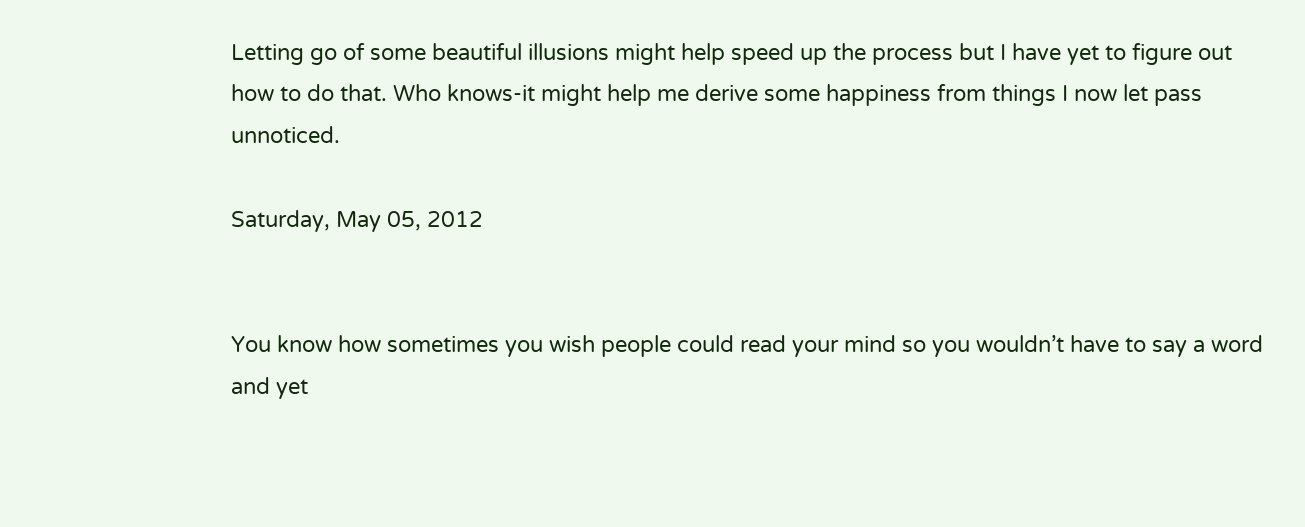Letting go of some beautiful illusions might help speed up the process but I have yet to figure out how to do that. Who knows-it might help me derive some happiness from things I now let pass unnoticed.

Saturday, May 05, 2012


You know how sometimes you wish people could read your mind so you wouldn’t have to say a word and yet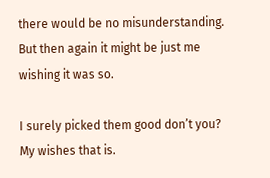there would be no misunderstanding. But then again it might be just me wishing it was so.

I surely picked them good don’t you? My wishes that is.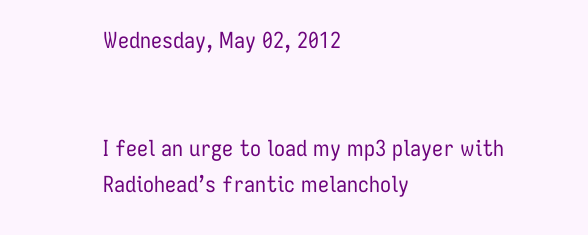Wednesday, May 02, 2012


I feel an urge to load my mp3 player with Radiohead’s frantic melancholy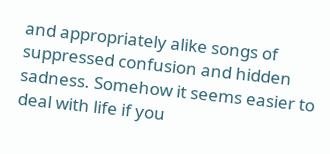and appropriately alike songs of suppressed confusion and hidden sadness. Somehow it seems easier to deal with life if you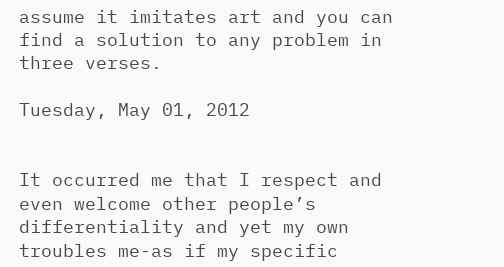assume it imitates art and you can find a solution to any problem in three verses.

Tuesday, May 01, 2012


It occurred me that I respect and even welcome other people’s differentiality and yet my own troubles me-as if my specific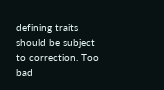defining traits should be subject to correction. Too bad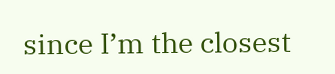since I’m the closest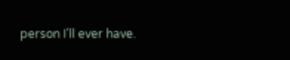person I’ll ever have.